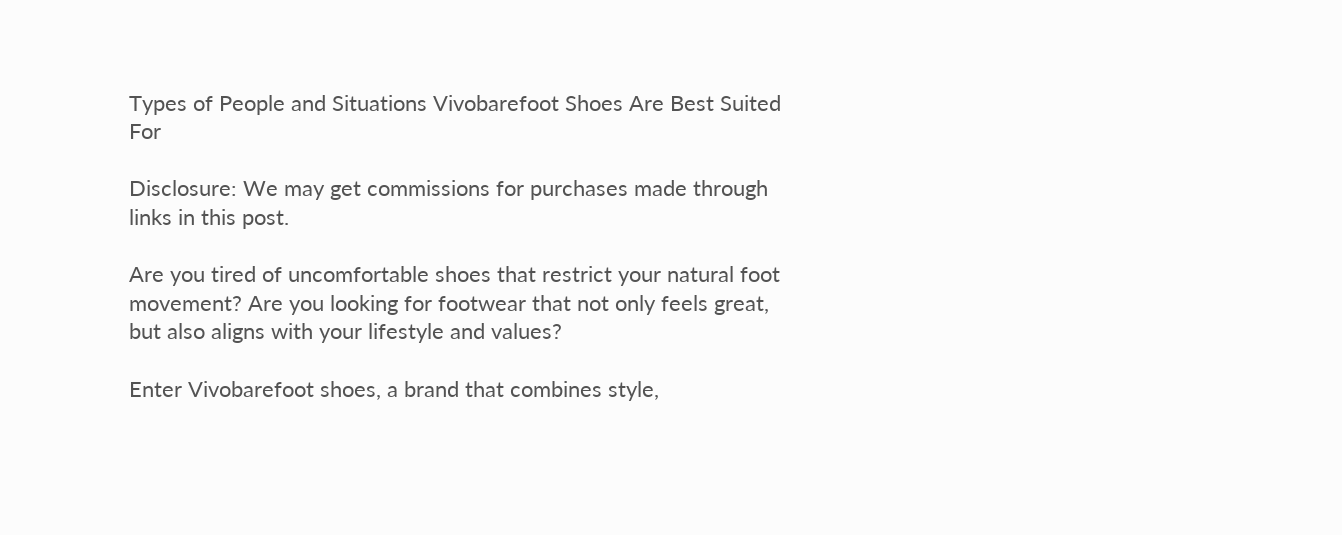Types of People and Situations Vivobarefoot Shoes Are Best Suited For

Disclosure: We may get commissions for purchases made through links in this post.

Are you tired of uncomfortable shoes that restrict your natural foot movement? Are you looking for footwear that not only feels great, but also aligns with your lifestyle and values?

Enter Vivobarefoot shoes, a brand that combines style,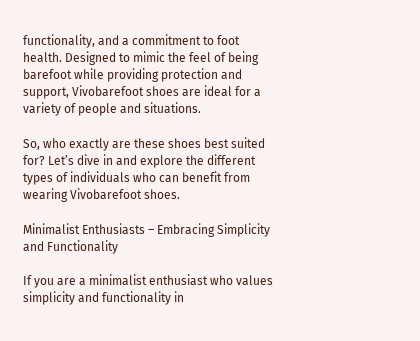functionality, and a commitment to foot health. Designed to mimic the feel of being barefoot while providing protection and support, Vivobarefoot shoes are ideal for a variety of people and situations.

So, who exactly are these shoes best suited for? Let’s dive in and explore the different types of individuals who can benefit from wearing Vivobarefoot shoes.

Minimalist Enthusiasts – Embracing Simplicity and Functionality

If you are a minimalist enthusiast who values simplicity and functionality in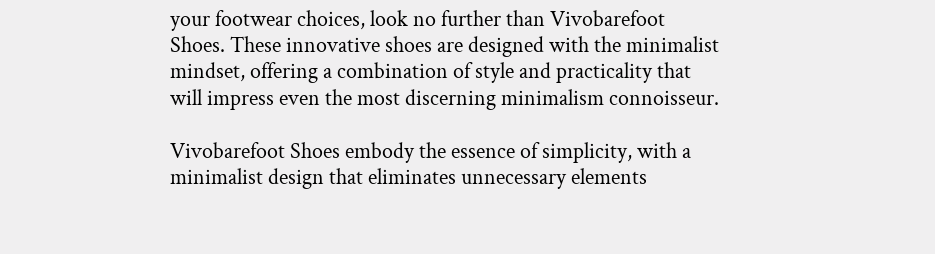your footwear choices, look no further than Vivobarefoot Shoes. These innovative shoes are designed with the minimalist mindset, offering a combination of style and practicality that will impress even the most discerning minimalism connoisseur.

Vivobarefoot Shoes embody the essence of simplicity, with a minimalist design that eliminates unnecessary elements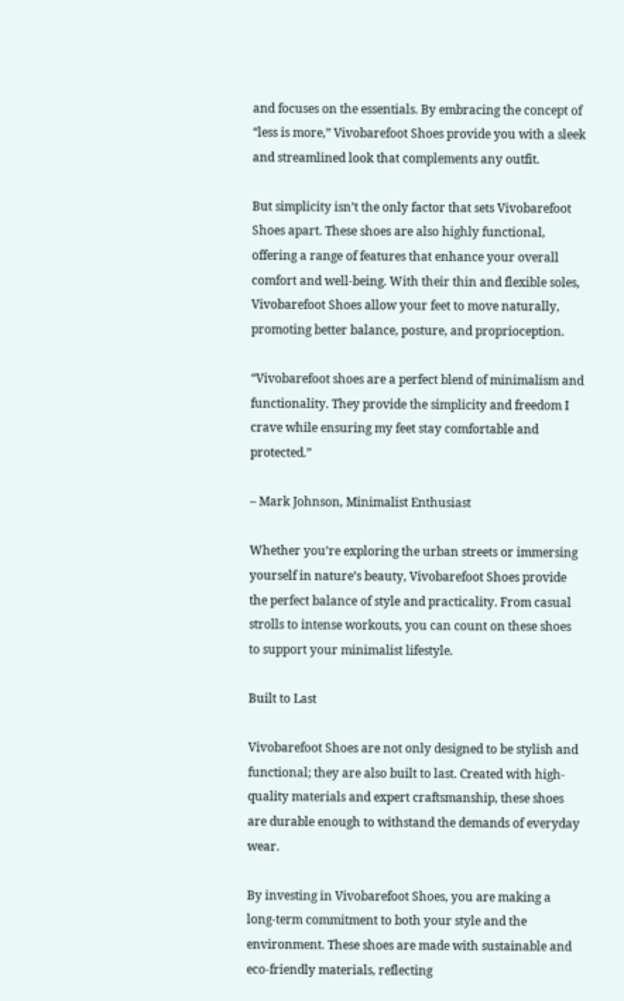and focuses on the essentials. By embracing the concept of “less is more,” Vivobarefoot Shoes provide you with a sleek and streamlined look that complements any outfit.

But simplicity isn’t the only factor that sets Vivobarefoot Shoes apart. These shoes are also highly functional, offering a range of features that enhance your overall comfort and well-being. With their thin and flexible soles, Vivobarefoot Shoes allow your feet to move naturally, promoting better balance, posture, and proprioception.

“Vivobarefoot shoes are a perfect blend of minimalism and functionality. They provide the simplicity and freedom I crave while ensuring my feet stay comfortable and protected.”

– Mark Johnson, Minimalist Enthusiast

Whether you’re exploring the urban streets or immersing yourself in nature’s beauty, Vivobarefoot Shoes provide the perfect balance of style and practicality. From casual strolls to intense workouts, you can count on these shoes to support your minimalist lifestyle.

Built to Last

Vivobarefoot Shoes are not only designed to be stylish and functional; they are also built to last. Created with high-quality materials and expert craftsmanship, these shoes are durable enough to withstand the demands of everyday wear.

By investing in Vivobarefoot Shoes, you are making a long-term commitment to both your style and the environment. These shoes are made with sustainable and eco-friendly materials, reflecting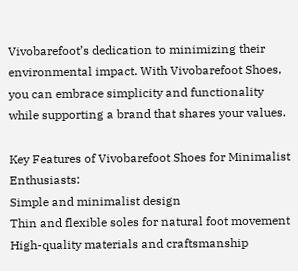Vivobarefoot’s dedication to minimizing their environmental impact. With Vivobarefoot Shoes, you can embrace simplicity and functionality while supporting a brand that shares your values.

Key Features of Vivobarefoot Shoes for Minimalist Enthusiasts:
Simple and minimalist design
Thin and flexible soles for natural foot movement
High-quality materials and craftsmanship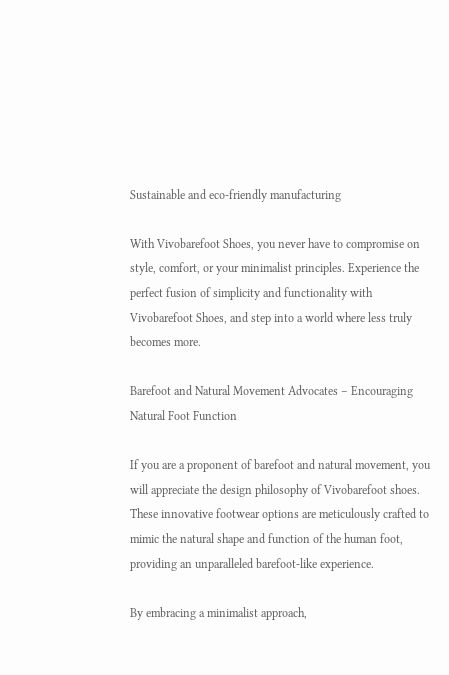Sustainable and eco-friendly manufacturing

With Vivobarefoot Shoes, you never have to compromise on style, comfort, or your minimalist principles. Experience the perfect fusion of simplicity and functionality with Vivobarefoot Shoes, and step into a world where less truly becomes more.

Barefoot and Natural Movement Advocates – Encouraging Natural Foot Function

If you are a proponent of barefoot and natural movement, you will appreciate the design philosophy of Vivobarefoot shoes. These innovative footwear options are meticulously crafted to mimic the natural shape and function of the human foot, providing an unparalleled barefoot-like experience.

By embracing a minimalist approach,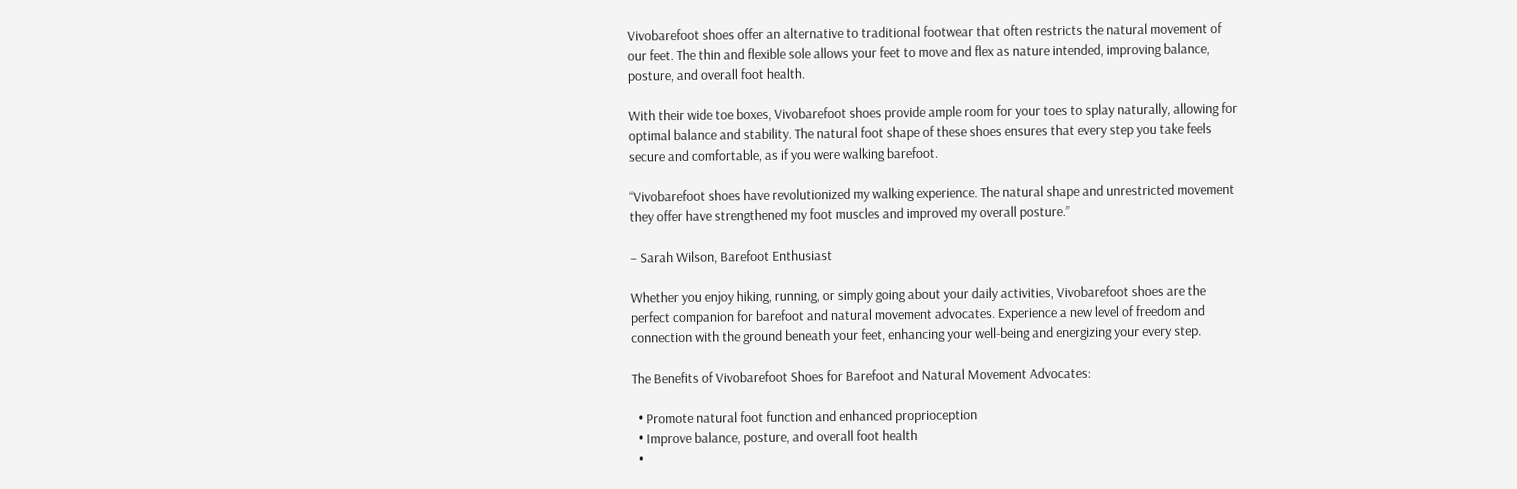Vivobarefoot shoes offer an alternative to traditional footwear that often restricts the natural movement of our feet. The thin and flexible sole allows your feet to move and flex as nature intended, improving balance, posture, and overall foot health.

With their wide toe boxes, Vivobarefoot shoes provide ample room for your toes to splay naturally, allowing for optimal balance and stability. The natural foot shape of these shoes ensures that every step you take feels secure and comfortable, as if you were walking barefoot.

“Vivobarefoot shoes have revolutionized my walking experience. The natural shape and unrestricted movement they offer have strengthened my foot muscles and improved my overall posture.”

– Sarah Wilson, Barefoot Enthusiast

Whether you enjoy hiking, running, or simply going about your daily activities, Vivobarefoot shoes are the perfect companion for barefoot and natural movement advocates. Experience a new level of freedom and connection with the ground beneath your feet, enhancing your well-being and energizing your every step.

The Benefits of Vivobarefoot Shoes for Barefoot and Natural Movement Advocates:

  • Promote natural foot function and enhanced proprioception
  • Improve balance, posture, and overall foot health
  •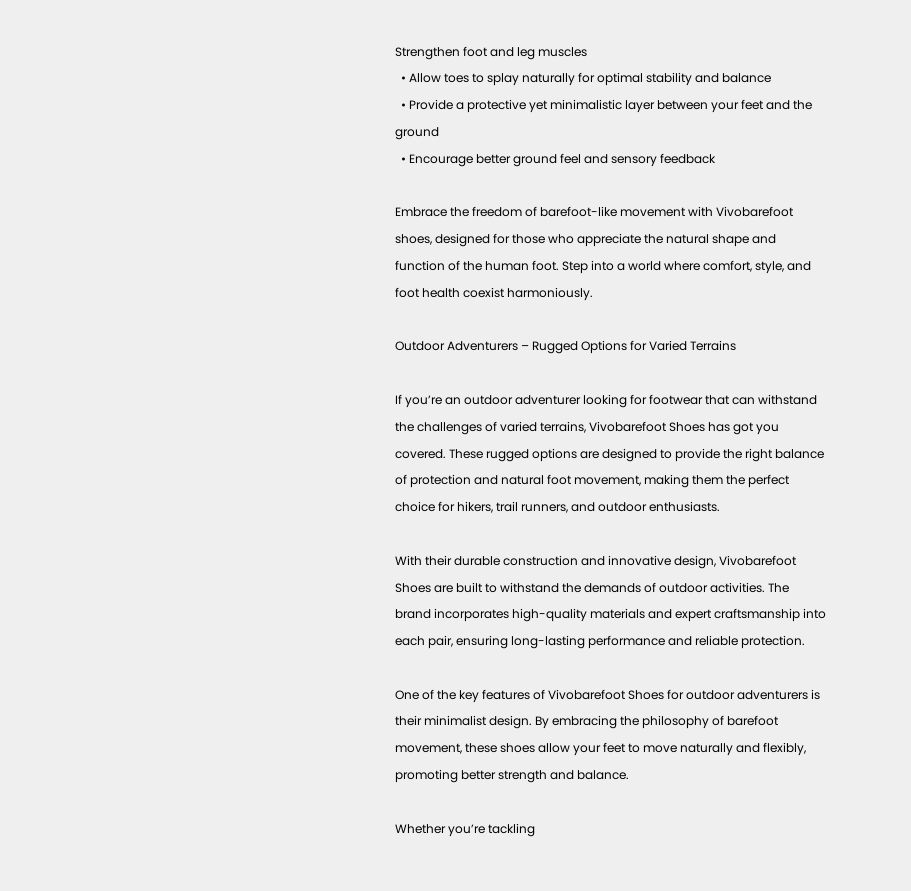Strengthen foot and leg muscles
  • Allow toes to splay naturally for optimal stability and balance
  • Provide a protective yet minimalistic layer between your feet and the ground
  • Encourage better ground feel and sensory feedback

Embrace the freedom of barefoot-like movement with Vivobarefoot shoes, designed for those who appreciate the natural shape and function of the human foot. Step into a world where comfort, style, and foot health coexist harmoniously.

Outdoor Adventurers – Rugged Options for Varied Terrains

If you’re an outdoor adventurer looking for footwear that can withstand the challenges of varied terrains, Vivobarefoot Shoes has got you covered. These rugged options are designed to provide the right balance of protection and natural foot movement, making them the perfect choice for hikers, trail runners, and outdoor enthusiasts.

With their durable construction and innovative design, Vivobarefoot Shoes are built to withstand the demands of outdoor activities. The brand incorporates high-quality materials and expert craftsmanship into each pair, ensuring long-lasting performance and reliable protection.

One of the key features of Vivobarefoot Shoes for outdoor adventurers is their minimalist design. By embracing the philosophy of barefoot movement, these shoes allow your feet to move naturally and flexibly, promoting better strength and balance.

Whether you’re tackling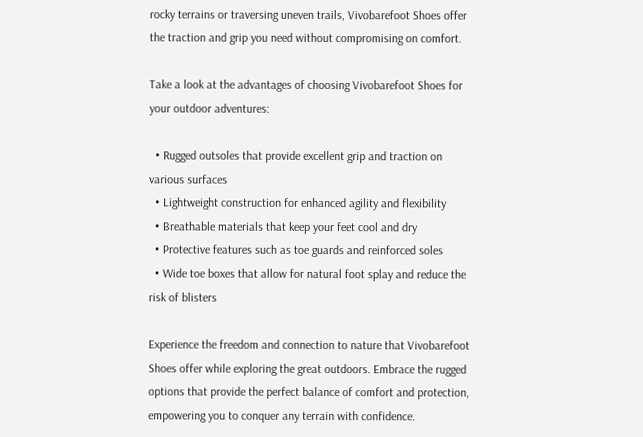rocky terrains or traversing uneven trails, Vivobarefoot Shoes offer the traction and grip you need without compromising on comfort.

Take a look at the advantages of choosing Vivobarefoot Shoes for your outdoor adventures:

  • Rugged outsoles that provide excellent grip and traction on various surfaces
  • Lightweight construction for enhanced agility and flexibility
  • Breathable materials that keep your feet cool and dry
  • Protective features such as toe guards and reinforced soles
  • Wide toe boxes that allow for natural foot splay and reduce the risk of blisters

Experience the freedom and connection to nature that Vivobarefoot Shoes offer while exploring the great outdoors. Embrace the rugged options that provide the perfect balance of comfort and protection, empowering you to conquer any terrain with confidence.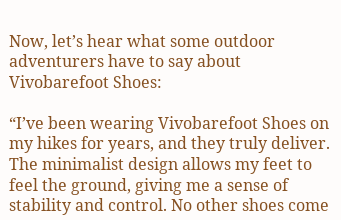Now, let’s hear what some outdoor adventurers have to say about Vivobarefoot Shoes:

“I’ve been wearing Vivobarefoot Shoes on my hikes for years, and they truly deliver. The minimalist design allows my feet to feel the ground, giving me a sense of stability and control. No other shoes come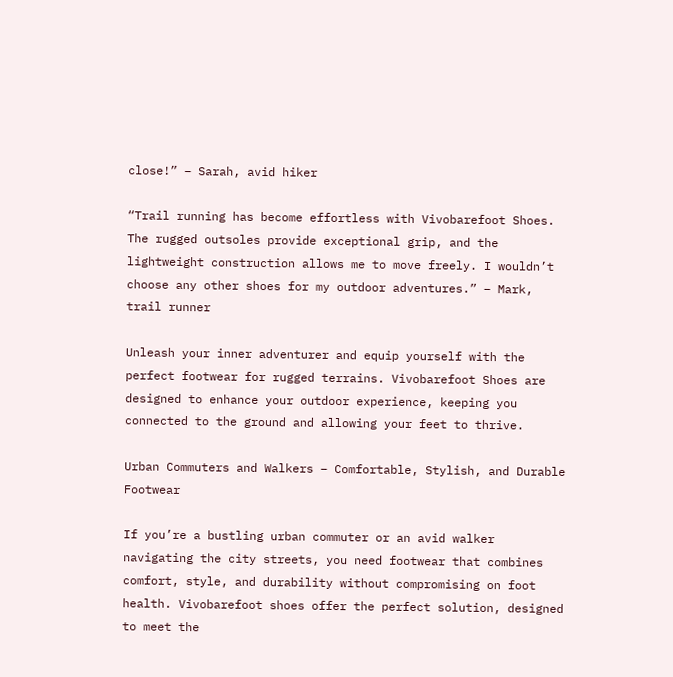close!” – Sarah, avid hiker

“Trail running has become effortless with Vivobarefoot Shoes. The rugged outsoles provide exceptional grip, and the lightweight construction allows me to move freely. I wouldn’t choose any other shoes for my outdoor adventures.” – Mark, trail runner

Unleash your inner adventurer and equip yourself with the perfect footwear for rugged terrains. Vivobarefoot Shoes are designed to enhance your outdoor experience, keeping you connected to the ground and allowing your feet to thrive.

Urban Commuters and Walkers – Comfortable, Stylish, and Durable Footwear

If you’re a bustling urban commuter or an avid walker navigating the city streets, you need footwear that combines comfort, style, and durability without compromising on foot health. Vivobarefoot shoes offer the perfect solution, designed to meet the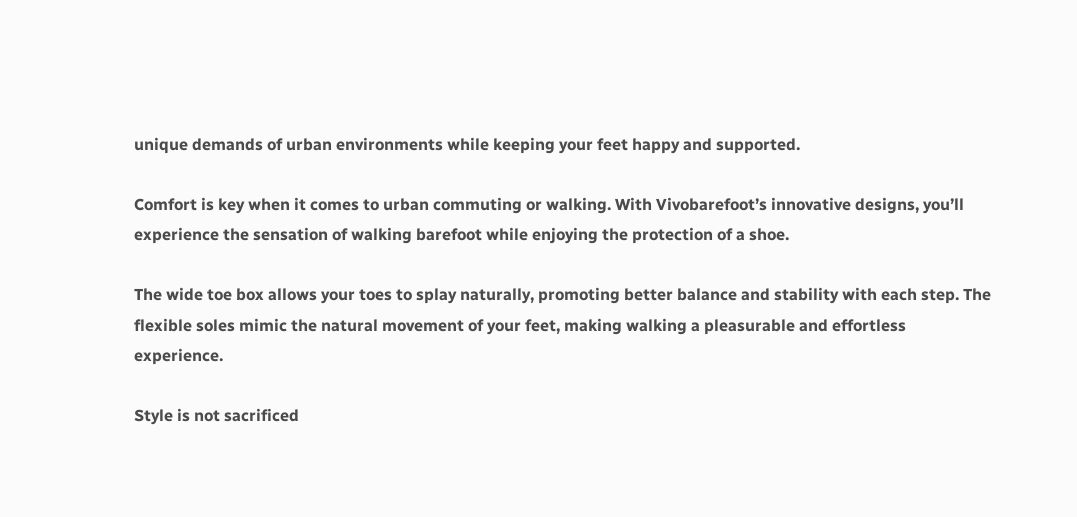unique demands of urban environments while keeping your feet happy and supported.

Comfort is key when it comes to urban commuting or walking. With Vivobarefoot’s innovative designs, you’ll experience the sensation of walking barefoot while enjoying the protection of a shoe.

The wide toe box allows your toes to splay naturally, promoting better balance and stability with each step. The flexible soles mimic the natural movement of your feet, making walking a pleasurable and effortless experience.

Style is not sacrificed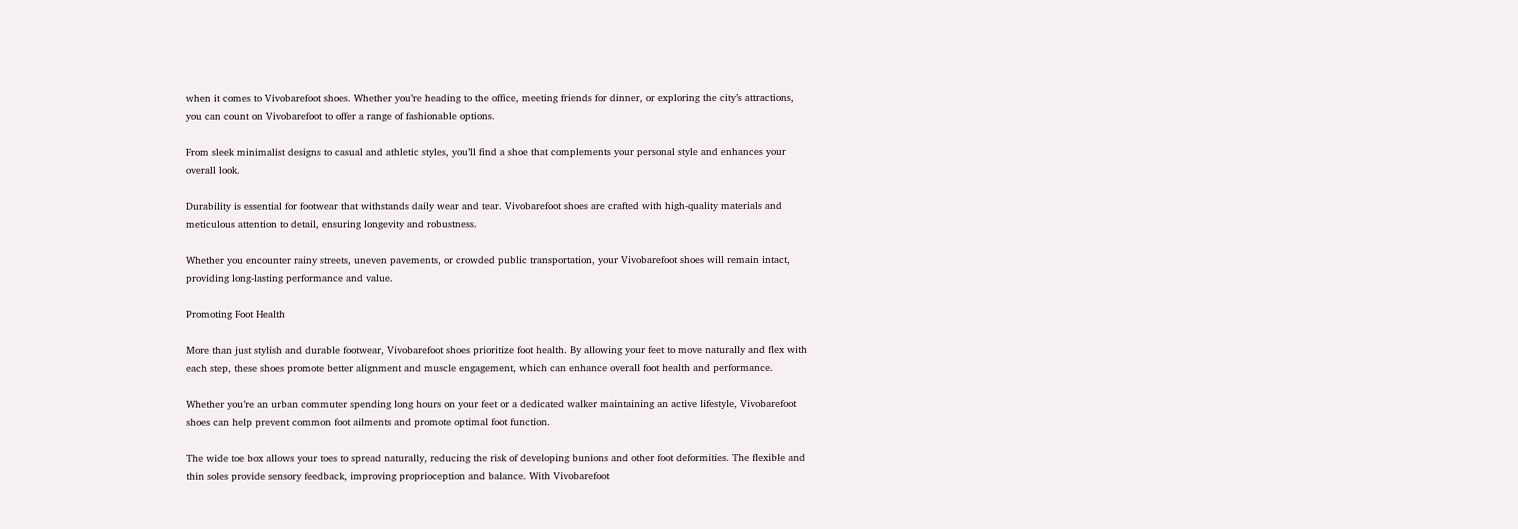when it comes to Vivobarefoot shoes. Whether you’re heading to the office, meeting friends for dinner, or exploring the city’s attractions, you can count on Vivobarefoot to offer a range of fashionable options.

From sleek minimalist designs to casual and athletic styles, you’ll find a shoe that complements your personal style and enhances your overall look.

Durability is essential for footwear that withstands daily wear and tear. Vivobarefoot shoes are crafted with high-quality materials and meticulous attention to detail, ensuring longevity and robustness.

Whether you encounter rainy streets, uneven pavements, or crowded public transportation, your Vivobarefoot shoes will remain intact, providing long-lasting performance and value.

Promoting Foot Health

More than just stylish and durable footwear, Vivobarefoot shoes prioritize foot health. By allowing your feet to move naturally and flex with each step, these shoes promote better alignment and muscle engagement, which can enhance overall foot health and performance.

Whether you’re an urban commuter spending long hours on your feet or a dedicated walker maintaining an active lifestyle, Vivobarefoot shoes can help prevent common foot ailments and promote optimal foot function.

The wide toe box allows your toes to spread naturally, reducing the risk of developing bunions and other foot deformities. The flexible and thin soles provide sensory feedback, improving proprioception and balance. With Vivobarefoot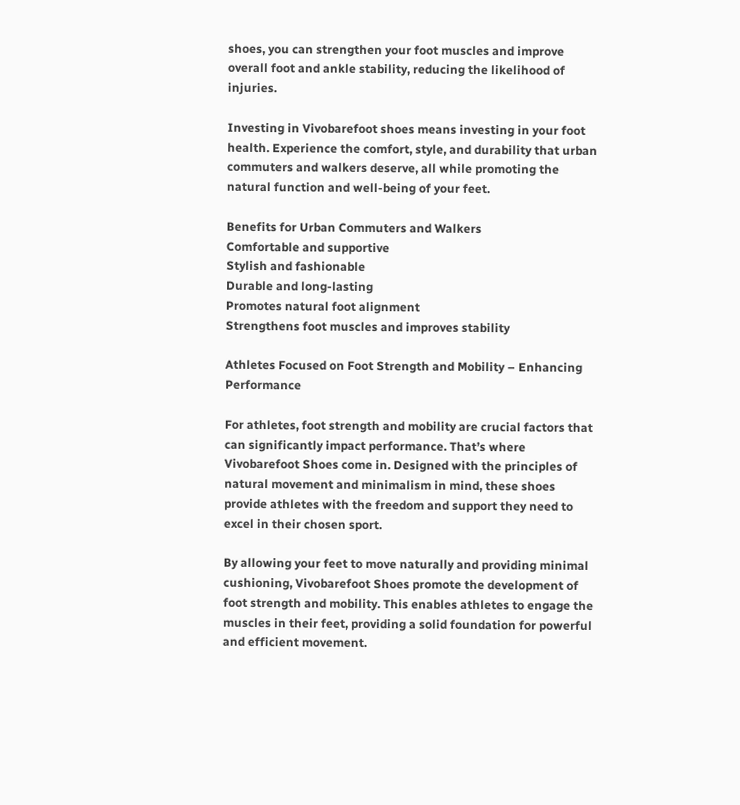shoes, you can strengthen your foot muscles and improve overall foot and ankle stability, reducing the likelihood of injuries.

Investing in Vivobarefoot shoes means investing in your foot health. Experience the comfort, style, and durability that urban commuters and walkers deserve, all while promoting the natural function and well-being of your feet.

Benefits for Urban Commuters and Walkers
Comfortable and supportive
Stylish and fashionable
Durable and long-lasting
Promotes natural foot alignment
Strengthens foot muscles and improves stability

Athletes Focused on Foot Strength and Mobility – Enhancing Performance

For athletes, foot strength and mobility are crucial factors that can significantly impact performance. That’s where Vivobarefoot Shoes come in. Designed with the principles of natural movement and minimalism in mind, these shoes provide athletes with the freedom and support they need to excel in their chosen sport.

By allowing your feet to move naturally and providing minimal cushioning, Vivobarefoot Shoes promote the development of foot strength and mobility. This enables athletes to engage the muscles in their feet, providing a solid foundation for powerful and efficient movement.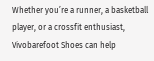Whether you’re a runner, a basketball player, or a crossfit enthusiast, Vivobarefoot Shoes can help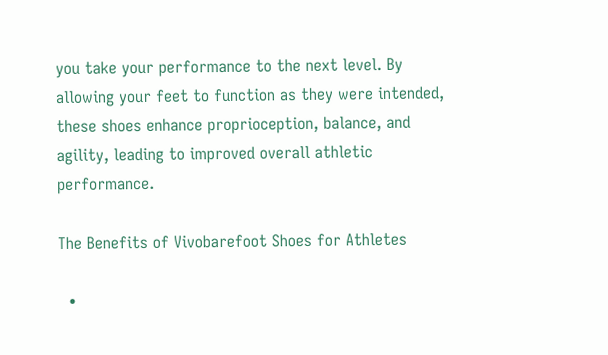you take your performance to the next level. By allowing your feet to function as they were intended, these shoes enhance proprioception, balance, and agility, leading to improved overall athletic performance.

The Benefits of Vivobarefoot Shoes for Athletes

  •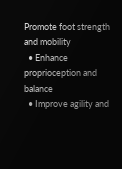Promote foot strength and mobility
  • Enhance proprioception and balance
  • Improve agility and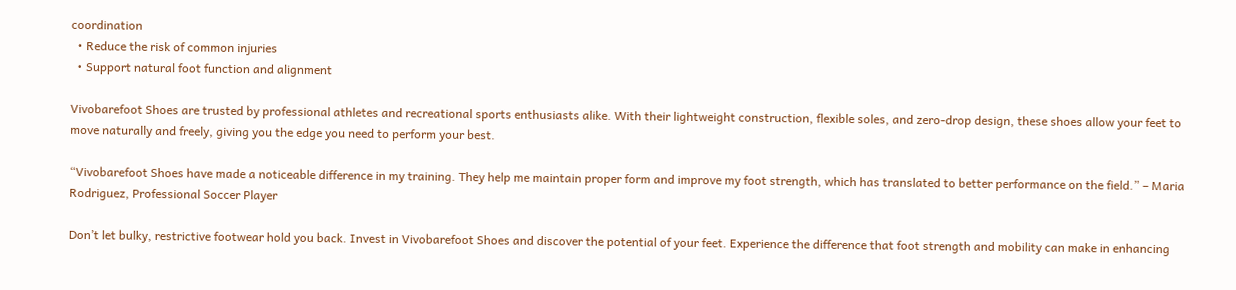coordination
  • Reduce the risk of common injuries
  • Support natural foot function and alignment

Vivobarefoot Shoes are trusted by professional athletes and recreational sports enthusiasts alike. With their lightweight construction, flexible soles, and zero-drop design, these shoes allow your feet to move naturally and freely, giving you the edge you need to perform your best.

“Vivobarefoot Shoes have made a noticeable difference in my training. They help me maintain proper form and improve my foot strength, which has translated to better performance on the field.” – Maria Rodriguez, Professional Soccer Player

Don’t let bulky, restrictive footwear hold you back. Invest in Vivobarefoot Shoes and discover the potential of your feet. Experience the difference that foot strength and mobility can make in enhancing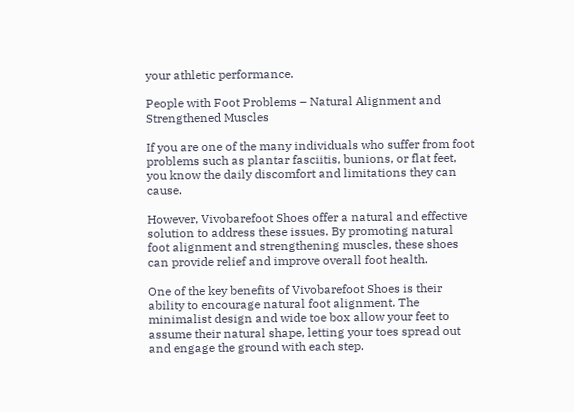your athletic performance.

People with Foot Problems – Natural Alignment and Strengthened Muscles

If you are one of the many individuals who suffer from foot problems such as plantar fasciitis, bunions, or flat feet, you know the daily discomfort and limitations they can cause.

However, Vivobarefoot Shoes offer a natural and effective solution to address these issues. By promoting natural foot alignment and strengthening muscles, these shoes can provide relief and improve overall foot health.

One of the key benefits of Vivobarefoot Shoes is their ability to encourage natural foot alignment. The minimalist design and wide toe box allow your feet to assume their natural shape, letting your toes spread out and engage the ground with each step.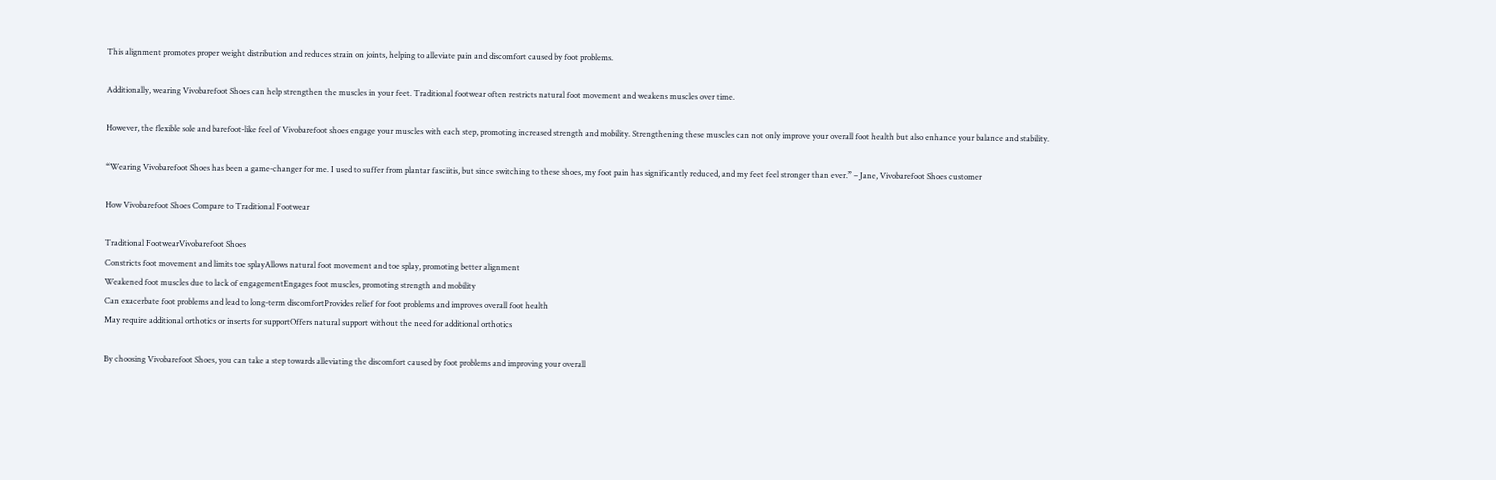This alignment promotes proper weight distribution and reduces strain on joints, helping to alleviate pain and discomfort caused by foot problems.

Additionally, wearing Vivobarefoot Shoes can help strengthen the muscles in your feet. Traditional footwear often restricts natural foot movement and weakens muscles over time.

However, the flexible sole and barefoot-like feel of Vivobarefoot shoes engage your muscles with each step, promoting increased strength and mobility. Strengthening these muscles can not only improve your overall foot health but also enhance your balance and stability.

“Wearing Vivobarefoot Shoes has been a game-changer for me. I used to suffer from plantar fasciitis, but since switching to these shoes, my foot pain has significantly reduced, and my feet feel stronger than ever.” – Jane, Vivobarefoot Shoes customer

How Vivobarefoot Shoes Compare to Traditional Footwear

Traditional FootwearVivobarefoot Shoes
Constricts foot movement and limits toe splayAllows natural foot movement and toe splay, promoting better alignment
Weakened foot muscles due to lack of engagementEngages foot muscles, promoting strength and mobility
Can exacerbate foot problems and lead to long-term discomfortProvides relief for foot problems and improves overall foot health
May require additional orthotics or inserts for supportOffers natural support without the need for additional orthotics

By choosing Vivobarefoot Shoes, you can take a step towards alleviating the discomfort caused by foot problems and improving your overall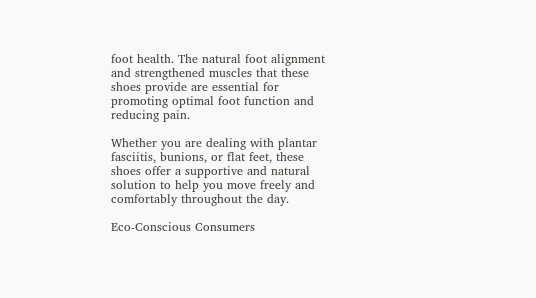foot health. The natural foot alignment and strengthened muscles that these shoes provide are essential for promoting optimal foot function and reducing pain.

Whether you are dealing with plantar fasciitis, bunions, or flat feet, these shoes offer a supportive and natural solution to help you move freely and comfortably throughout the day.

Eco-Conscious Consumers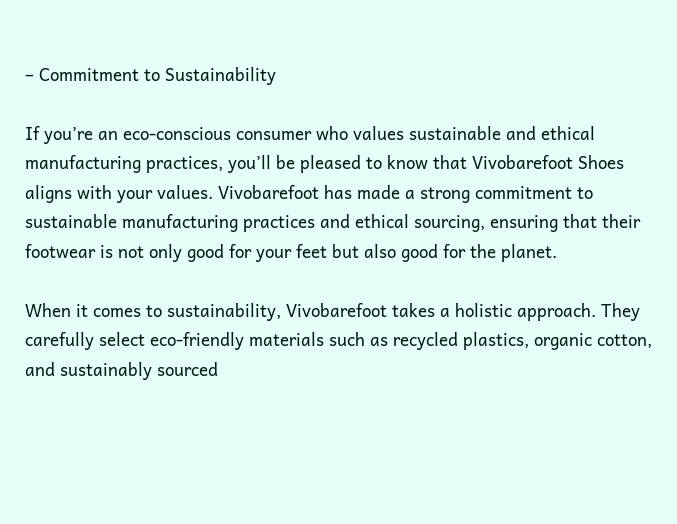– Commitment to Sustainability

If you’re an eco-conscious consumer who values sustainable and ethical manufacturing practices, you’ll be pleased to know that Vivobarefoot Shoes aligns with your values. Vivobarefoot has made a strong commitment to sustainable manufacturing practices and ethical sourcing, ensuring that their footwear is not only good for your feet but also good for the planet.

When it comes to sustainability, Vivobarefoot takes a holistic approach. They carefully select eco-friendly materials such as recycled plastics, organic cotton, and sustainably sourced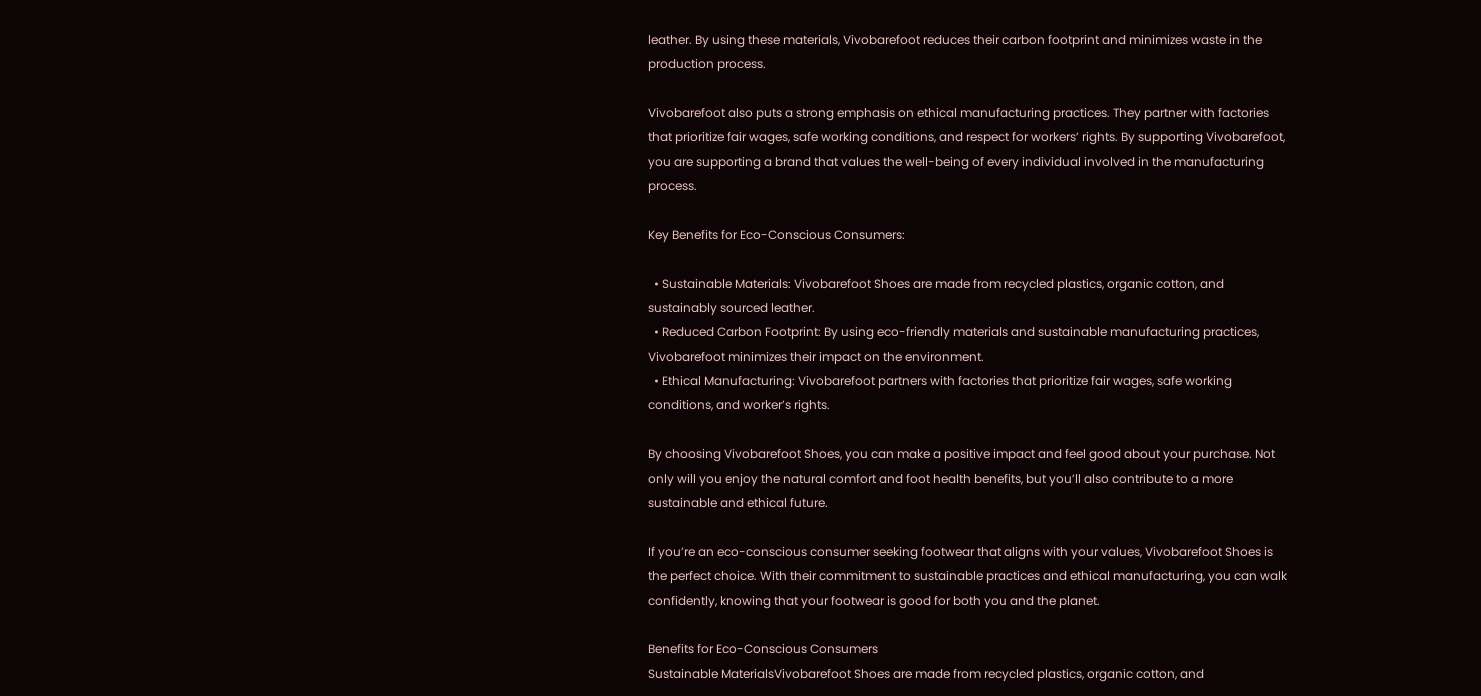leather. By using these materials, Vivobarefoot reduces their carbon footprint and minimizes waste in the production process.

Vivobarefoot also puts a strong emphasis on ethical manufacturing practices. They partner with factories that prioritize fair wages, safe working conditions, and respect for workers’ rights. By supporting Vivobarefoot, you are supporting a brand that values the well-being of every individual involved in the manufacturing process.

Key Benefits for Eco-Conscious Consumers:

  • Sustainable Materials: Vivobarefoot Shoes are made from recycled plastics, organic cotton, and sustainably sourced leather.
  • Reduced Carbon Footprint: By using eco-friendly materials and sustainable manufacturing practices, Vivobarefoot minimizes their impact on the environment.
  • Ethical Manufacturing: Vivobarefoot partners with factories that prioritize fair wages, safe working conditions, and worker’s rights.

By choosing Vivobarefoot Shoes, you can make a positive impact and feel good about your purchase. Not only will you enjoy the natural comfort and foot health benefits, but you’ll also contribute to a more sustainable and ethical future.

If you’re an eco-conscious consumer seeking footwear that aligns with your values, Vivobarefoot Shoes is the perfect choice. With their commitment to sustainable practices and ethical manufacturing, you can walk confidently, knowing that your footwear is good for both you and the planet.

Benefits for Eco-Conscious Consumers
Sustainable MaterialsVivobarefoot Shoes are made from recycled plastics, organic cotton, and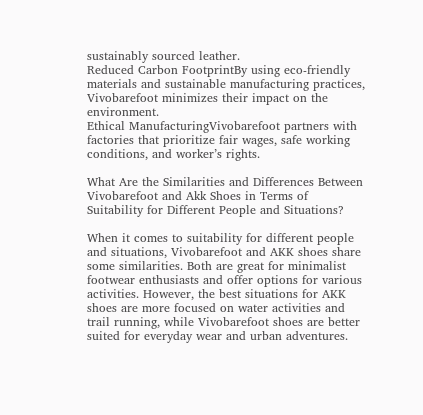sustainably sourced leather.
Reduced Carbon FootprintBy using eco-friendly materials and sustainable manufacturing practices, Vivobarefoot minimizes their impact on the environment.
Ethical ManufacturingVivobarefoot partners with factories that prioritize fair wages, safe working conditions, and worker’s rights.

What Are the Similarities and Differences Between Vivobarefoot and Akk Shoes in Terms of Suitability for Different People and Situations?

When it comes to suitability for different people and situations, Vivobarefoot and AKK shoes share some similarities. Both are great for minimalist footwear enthusiasts and offer options for various activities. However, the best situations for AKK shoes are more focused on water activities and trail running, while Vivobarefoot shoes are better suited for everyday wear and urban adventures.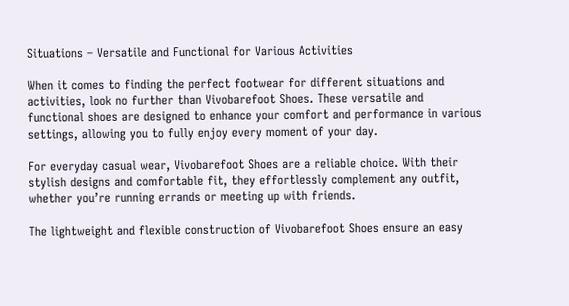Situations – Versatile and Functional for Various Activities

When it comes to finding the perfect footwear for different situations and activities, look no further than Vivobarefoot Shoes. These versatile and functional shoes are designed to enhance your comfort and performance in various settings, allowing you to fully enjoy every moment of your day.

For everyday casual wear, Vivobarefoot Shoes are a reliable choice. With their stylish designs and comfortable fit, they effortlessly complement any outfit, whether you’re running errands or meeting up with friends.

The lightweight and flexible construction of Vivobarefoot Shoes ensure an easy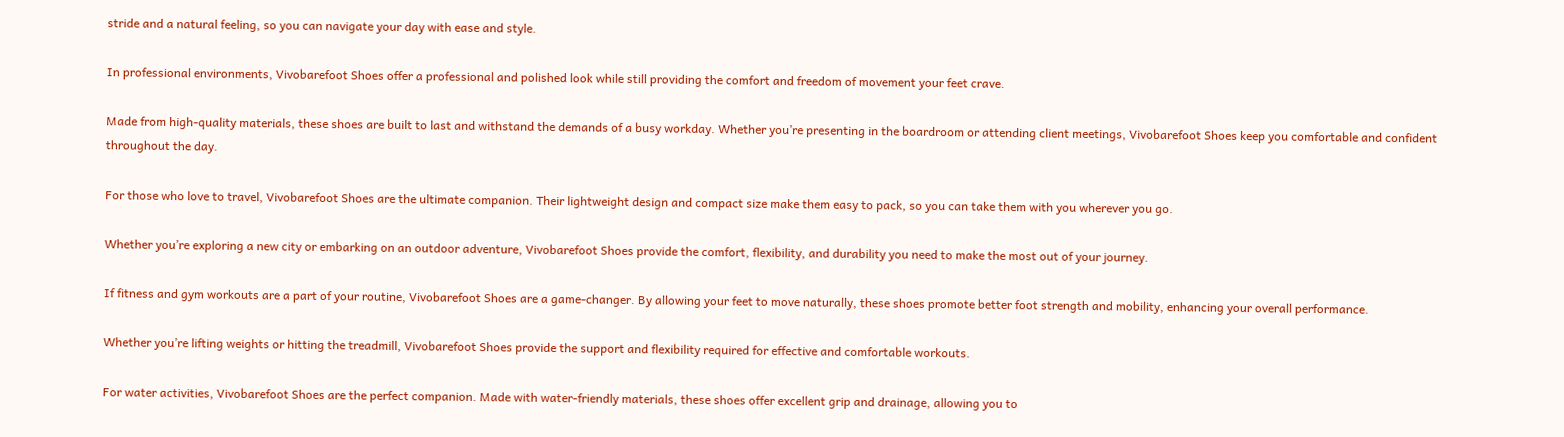stride and a natural feeling, so you can navigate your day with ease and style.

In professional environments, Vivobarefoot Shoes offer a professional and polished look while still providing the comfort and freedom of movement your feet crave.

Made from high-quality materials, these shoes are built to last and withstand the demands of a busy workday. Whether you’re presenting in the boardroom or attending client meetings, Vivobarefoot Shoes keep you comfortable and confident throughout the day.

For those who love to travel, Vivobarefoot Shoes are the ultimate companion. Their lightweight design and compact size make them easy to pack, so you can take them with you wherever you go.

Whether you’re exploring a new city or embarking on an outdoor adventure, Vivobarefoot Shoes provide the comfort, flexibility, and durability you need to make the most out of your journey.

If fitness and gym workouts are a part of your routine, Vivobarefoot Shoes are a game-changer. By allowing your feet to move naturally, these shoes promote better foot strength and mobility, enhancing your overall performance.

Whether you’re lifting weights or hitting the treadmill, Vivobarefoot Shoes provide the support and flexibility required for effective and comfortable workouts.

For water activities, Vivobarefoot Shoes are the perfect companion. Made with water-friendly materials, these shoes offer excellent grip and drainage, allowing you to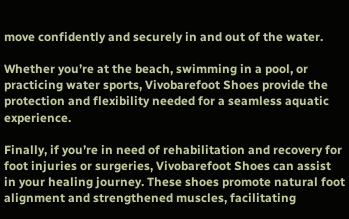move confidently and securely in and out of the water.

Whether you’re at the beach, swimming in a pool, or practicing water sports, Vivobarefoot Shoes provide the protection and flexibility needed for a seamless aquatic experience.

Finally, if you’re in need of rehabilitation and recovery for foot injuries or surgeries, Vivobarefoot Shoes can assist in your healing journey. These shoes promote natural foot alignment and strengthened muscles, facilitating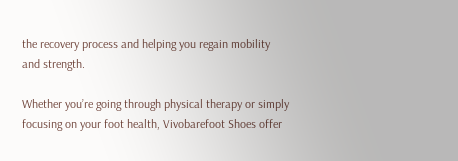the recovery process and helping you regain mobility and strength.

Whether you’re going through physical therapy or simply focusing on your foot health, Vivobarefoot Shoes offer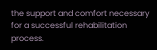the support and comfort necessary for a successful rehabilitation process.